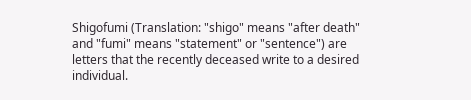Shigofumi (Translation: "shigo" means "after death" and "fumi" means "statement" or "sentence") are letters that the recently deceased write to a desired individual.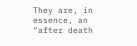They are, in essence, an "after death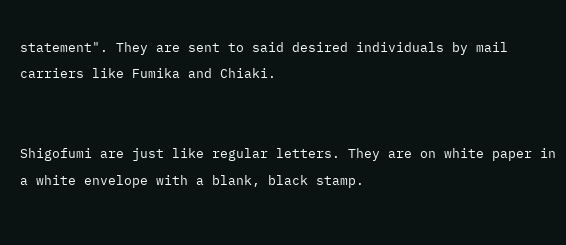statement". They are sent to said desired individuals by mail carriers like Fumika and Chiaki.


Shigofumi are just like regular letters. They are on white paper in a white envelope with a blank, black stamp.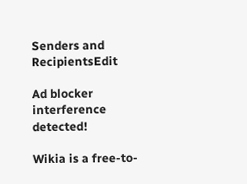Senders and RecipientsEdit

Ad blocker interference detected!

Wikia is a free-to-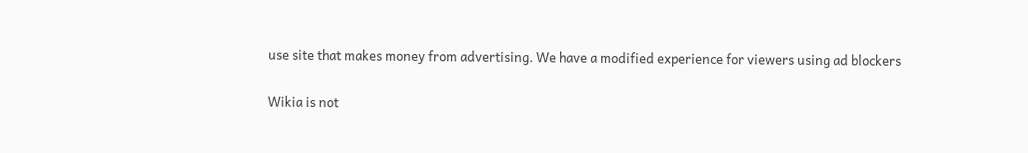use site that makes money from advertising. We have a modified experience for viewers using ad blockers

Wikia is not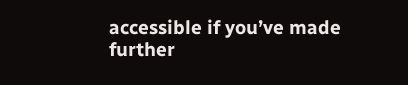accessible if you’ve made further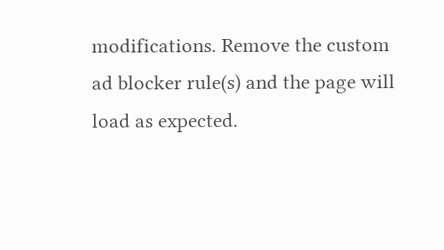modifications. Remove the custom ad blocker rule(s) and the page will load as expected.